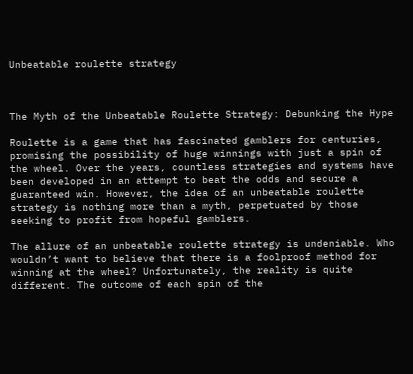Unbeatable roulette strategy



The Myth of the Unbeatable Roulette Strategy: Debunking the Hype

Roulette is a game that has fascinated gamblers for centuries, promising the possibility of huge winnings with just a spin of the wheel. Over the years, countless strategies and systems have been developed in an attempt to beat the odds and secure a guaranteed win. However, the idea of an unbeatable roulette strategy is nothing more than a myth, perpetuated by those seeking to profit from hopeful gamblers.

The allure of an unbeatable roulette strategy is undeniable. Who wouldn’t want to believe that there is a foolproof method for winning at the wheel? Unfortunately, the reality is quite different. The outcome of each spin of the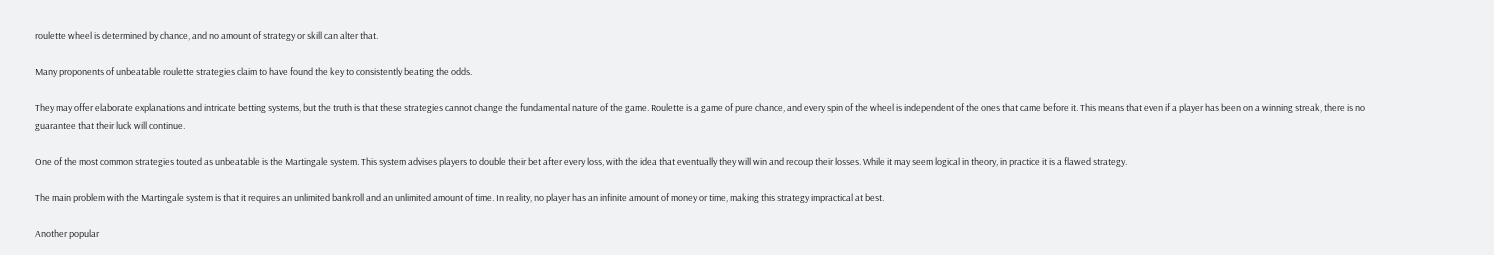roulette wheel is determined by chance, and no amount of strategy or skill can alter that.

Many proponents of unbeatable roulette strategies claim to have found the key to consistently beating the odds.

They may offer elaborate explanations and intricate betting systems, but the truth is that these strategies cannot change the fundamental nature of the game. Roulette is a game of pure chance, and every spin of the wheel is independent of the ones that came before it. This means that even if a player has been on a winning streak, there is no guarantee that their luck will continue.

One of the most common strategies touted as unbeatable is the Martingale system. This system advises players to double their bet after every loss, with the idea that eventually they will win and recoup their losses. While it may seem logical in theory, in practice it is a flawed strategy.

The main problem with the Martingale system is that it requires an unlimited bankroll and an unlimited amount of time. In reality, no player has an infinite amount of money or time, making this strategy impractical at best.

Another popular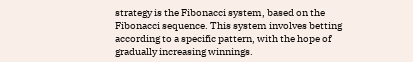strategy is the Fibonacci system, based on the Fibonacci sequence. This system involves betting according to a specific pattern, with the hope of gradually increasing winnings.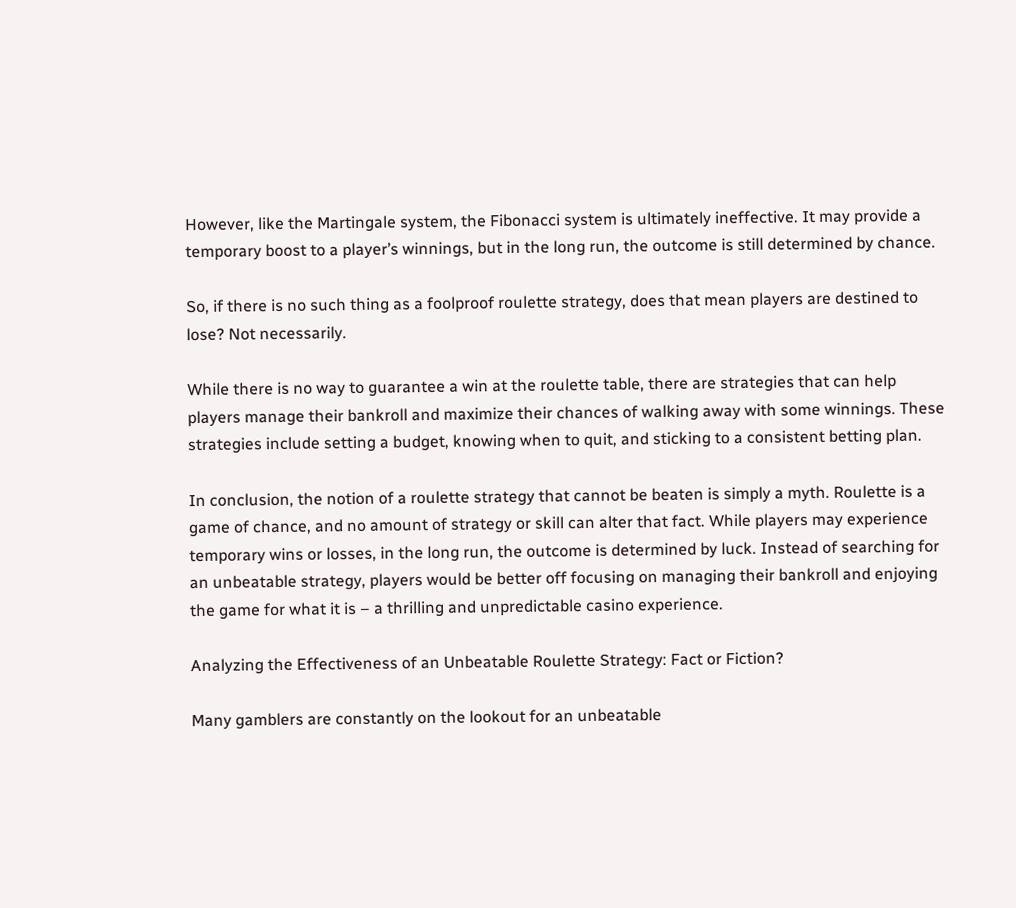However, like the Martingale system, the Fibonacci system is ultimately ineffective. It may provide a temporary boost to a player’s winnings, but in the long run, the outcome is still determined by chance.

So, if there is no such thing as a foolproof roulette strategy, does that mean players are destined to lose? Not necessarily.

While there is no way to guarantee a win at the roulette table, there are strategies that can help players manage their bankroll and maximize their chances of walking away with some winnings. These strategies include setting a budget, knowing when to quit, and sticking to a consistent betting plan.

In conclusion, the notion of a roulette strategy that cannot be beaten is simply a myth. Roulette is a game of chance, and no amount of strategy or skill can alter that fact. While players may experience temporary wins or losses, in the long run, the outcome is determined by luck. Instead of searching for an unbeatable strategy, players would be better off focusing on managing their bankroll and enjoying the game for what it is – a thrilling and unpredictable casino experience.

Analyzing the Effectiveness of an Unbeatable Roulette Strategy: Fact or Fiction?

Many gamblers are constantly on the lookout for an unbeatable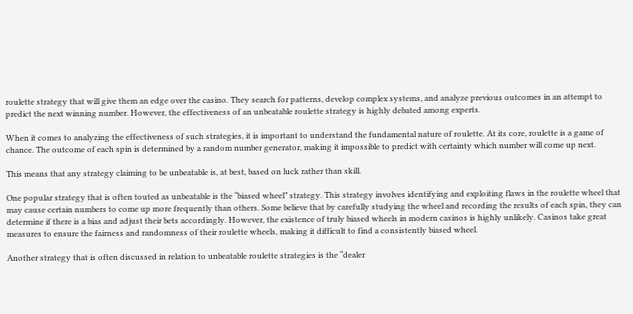roulette strategy that will give them an edge over the casino. They search for patterns, develop complex systems, and analyze previous outcomes in an attempt to predict the next winning number. However, the effectiveness of an unbeatable roulette strategy is highly debated among experts.

When it comes to analyzing the effectiveness of such strategies, it is important to understand the fundamental nature of roulette. At its core, roulette is a game of chance. The outcome of each spin is determined by a random number generator, making it impossible to predict with certainty which number will come up next.

This means that any strategy claiming to be unbeatable is, at best, based on luck rather than skill.

One popular strategy that is often touted as unbeatable is the “biased wheel” strategy. This strategy involves identifying and exploiting flaws in the roulette wheel that may cause certain numbers to come up more frequently than others. Some believe that by carefully studying the wheel and recording the results of each spin, they can determine if there is a bias and adjust their bets accordingly. However, the existence of truly biased wheels in modern casinos is highly unlikely. Casinos take great measures to ensure the fairness and randomness of their roulette wheels, making it difficult to find a consistently biased wheel.

Another strategy that is often discussed in relation to unbeatable roulette strategies is the “dealer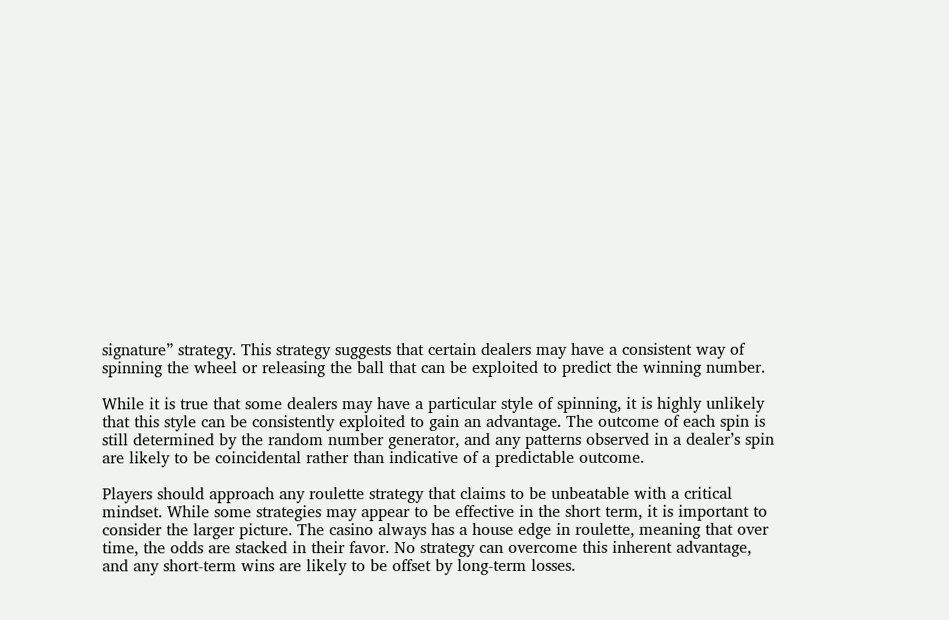signature” strategy. This strategy suggests that certain dealers may have a consistent way of spinning the wheel or releasing the ball that can be exploited to predict the winning number.

While it is true that some dealers may have a particular style of spinning, it is highly unlikely that this style can be consistently exploited to gain an advantage. The outcome of each spin is still determined by the random number generator, and any patterns observed in a dealer’s spin are likely to be coincidental rather than indicative of a predictable outcome.

Players should approach any roulette strategy that claims to be unbeatable with a critical mindset. While some strategies may appear to be effective in the short term, it is important to consider the larger picture. The casino always has a house edge in roulette, meaning that over time, the odds are stacked in their favor. No strategy can overcome this inherent advantage, and any short-term wins are likely to be offset by long-term losses.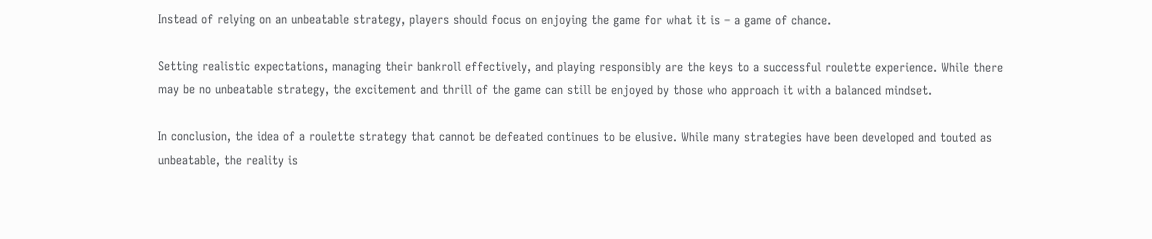Instead of relying on an unbeatable strategy, players should focus on enjoying the game for what it is – a game of chance.

Setting realistic expectations, managing their bankroll effectively, and playing responsibly are the keys to a successful roulette experience. While there may be no unbeatable strategy, the excitement and thrill of the game can still be enjoyed by those who approach it with a balanced mindset.

In conclusion, the idea of a roulette strategy that cannot be defeated continues to be elusive. While many strategies have been developed and touted as unbeatable, the reality is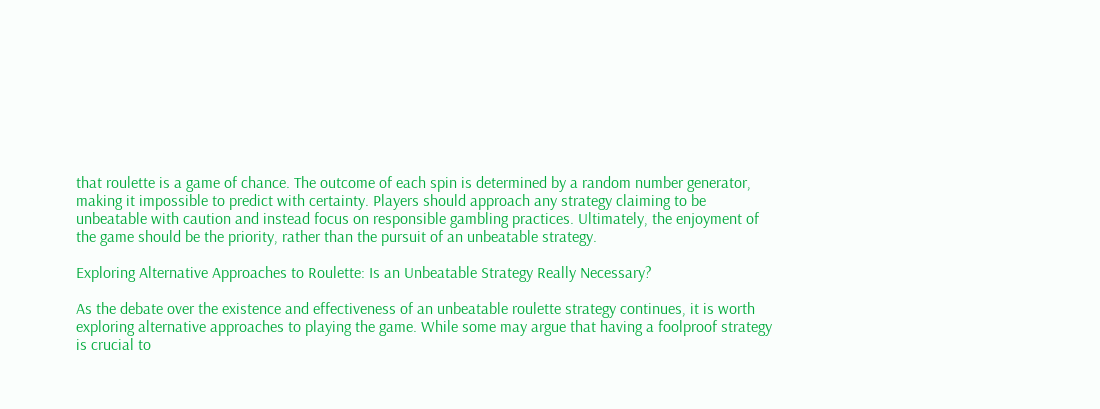that roulette is a game of chance. The outcome of each spin is determined by a random number generator, making it impossible to predict with certainty. Players should approach any strategy claiming to be unbeatable with caution and instead focus on responsible gambling practices. Ultimately, the enjoyment of the game should be the priority, rather than the pursuit of an unbeatable strategy.

Exploring Alternative Approaches to Roulette: Is an Unbeatable Strategy Really Necessary?

As the debate over the existence and effectiveness of an unbeatable roulette strategy continues, it is worth exploring alternative approaches to playing the game. While some may argue that having a foolproof strategy is crucial to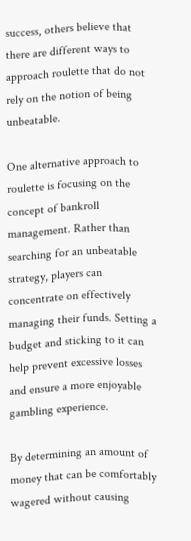success, others believe that there are different ways to approach roulette that do not rely on the notion of being unbeatable.

One alternative approach to roulette is focusing on the concept of bankroll management. Rather than searching for an unbeatable strategy, players can concentrate on effectively managing their funds. Setting a budget and sticking to it can help prevent excessive losses and ensure a more enjoyable gambling experience.

By determining an amount of money that can be comfortably wagered without causing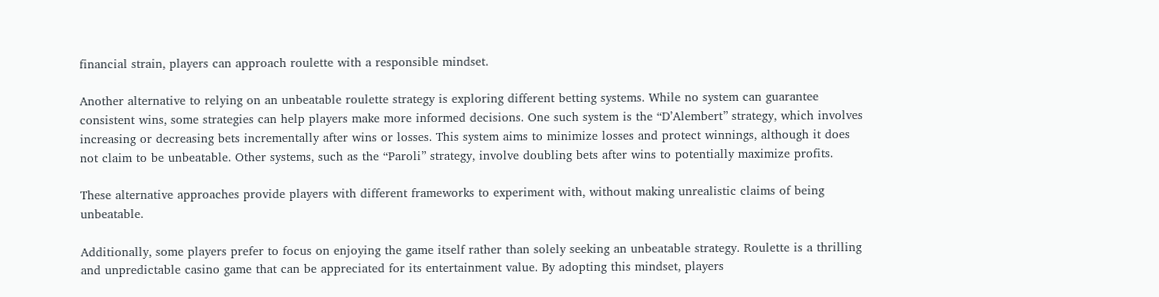financial strain, players can approach roulette with a responsible mindset.

Another alternative to relying on an unbeatable roulette strategy is exploring different betting systems. While no system can guarantee consistent wins, some strategies can help players make more informed decisions. One such system is the “D’Alembert” strategy, which involves increasing or decreasing bets incrementally after wins or losses. This system aims to minimize losses and protect winnings, although it does not claim to be unbeatable. Other systems, such as the “Paroli” strategy, involve doubling bets after wins to potentially maximize profits.

These alternative approaches provide players with different frameworks to experiment with, without making unrealistic claims of being unbeatable.

Additionally, some players prefer to focus on enjoying the game itself rather than solely seeking an unbeatable strategy. Roulette is a thrilling and unpredictable casino game that can be appreciated for its entertainment value. By adopting this mindset, players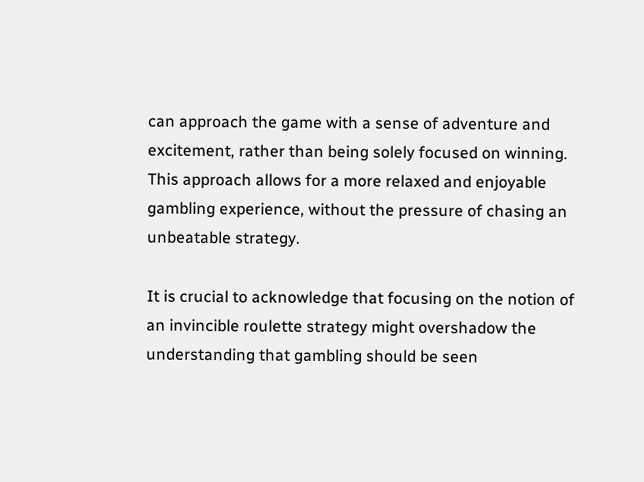can approach the game with a sense of adventure and excitement, rather than being solely focused on winning. This approach allows for a more relaxed and enjoyable gambling experience, without the pressure of chasing an unbeatable strategy.

It is crucial to acknowledge that focusing on the notion of an invincible roulette strategy might overshadow the understanding that gambling should be seen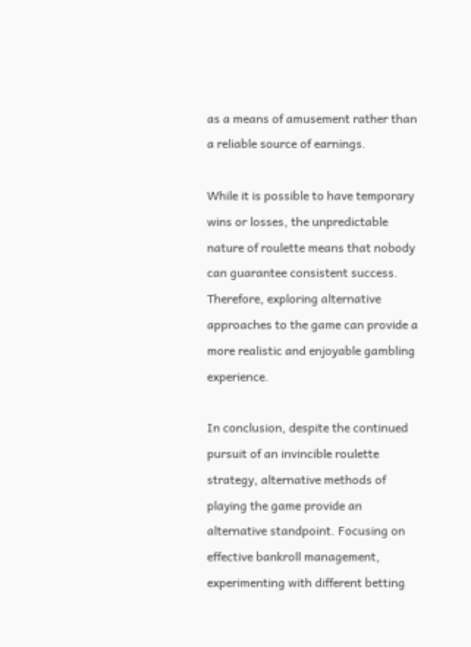as a means of amusement rather than a reliable source of earnings.

While it is possible to have temporary wins or losses, the unpredictable nature of roulette means that nobody can guarantee consistent success. Therefore, exploring alternative approaches to the game can provide a more realistic and enjoyable gambling experience.

In conclusion, despite the continued pursuit of an invincible roulette strategy, alternative methods of playing the game provide an alternative standpoint. Focusing on effective bankroll management, experimenting with different betting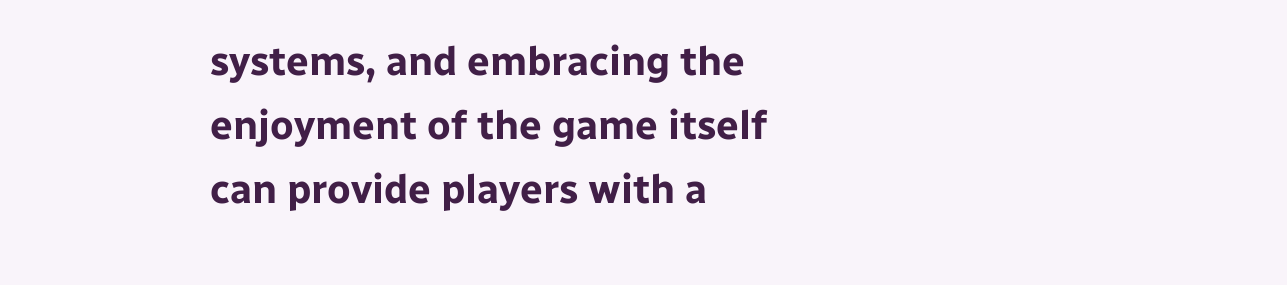systems, and embracing the enjoyment of the game itself can provide players with a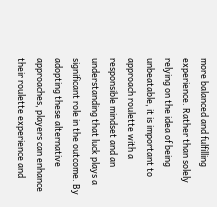more balanced and fulfilling experience. Rather than solely relying on the idea of being unbeatable, it is important to approach roulette with a responsible mindset and an understanding that luck plays a significant role in the outcome. By adopting these alternative approaches, players can enhance their roulette experience and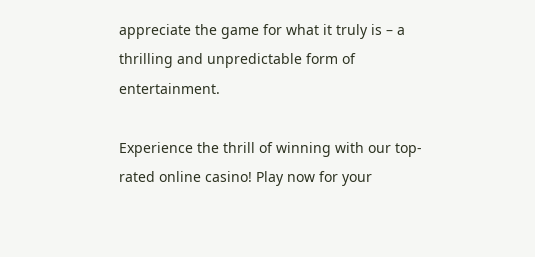appreciate the game for what it truly is – a thrilling and unpredictable form of entertainment.

Experience the thrill of winning with our top-rated online casino! Play now for your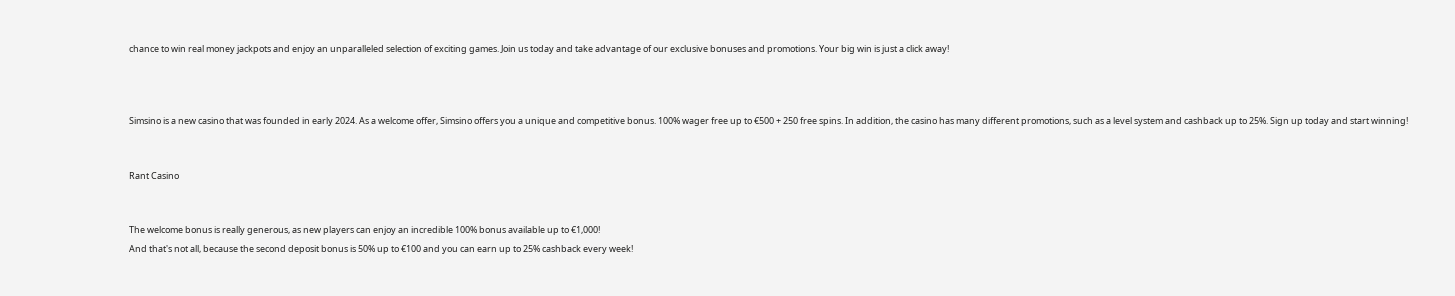chance to win real money jackpots and enjoy an unparalleled selection of exciting games. Join us today and take advantage of our exclusive bonuses and promotions. Your big win is just a click away!



Simsino is a new casino that was founded in early 2024. As a welcome offer, Simsino offers you a unique and competitive bonus. 100% wager free up to €500 + 250 free spins. In addition, the casino has many different promotions, such as a level system and cashback up to 25%. Sign up today and start winning!


Rant Casino


The welcome bonus is really generous, as new players can enjoy an incredible 100% bonus available up to €1,000!
And that's not all, because the second deposit bonus is 50% up to €100 and you can earn up to 25% cashback every week!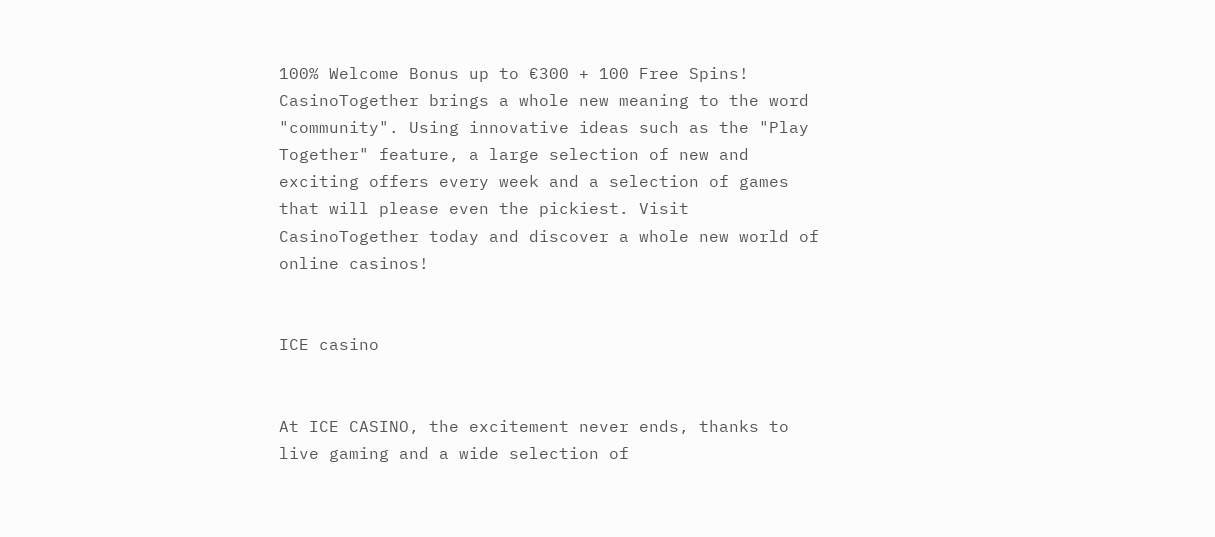100% Welcome Bonus up to €300 + 100 Free Spins! CasinoTogether brings a whole new meaning to the word "community". Using innovative ideas such as the "Play Together" feature, a large selection of new and exciting offers every week and a selection of games that will please even the pickiest. Visit CasinoTogether today and discover a whole new world of online casinos!


ICE casino


At ICE CASINO, the excitement never ends, thanks to live gaming and a wide selection of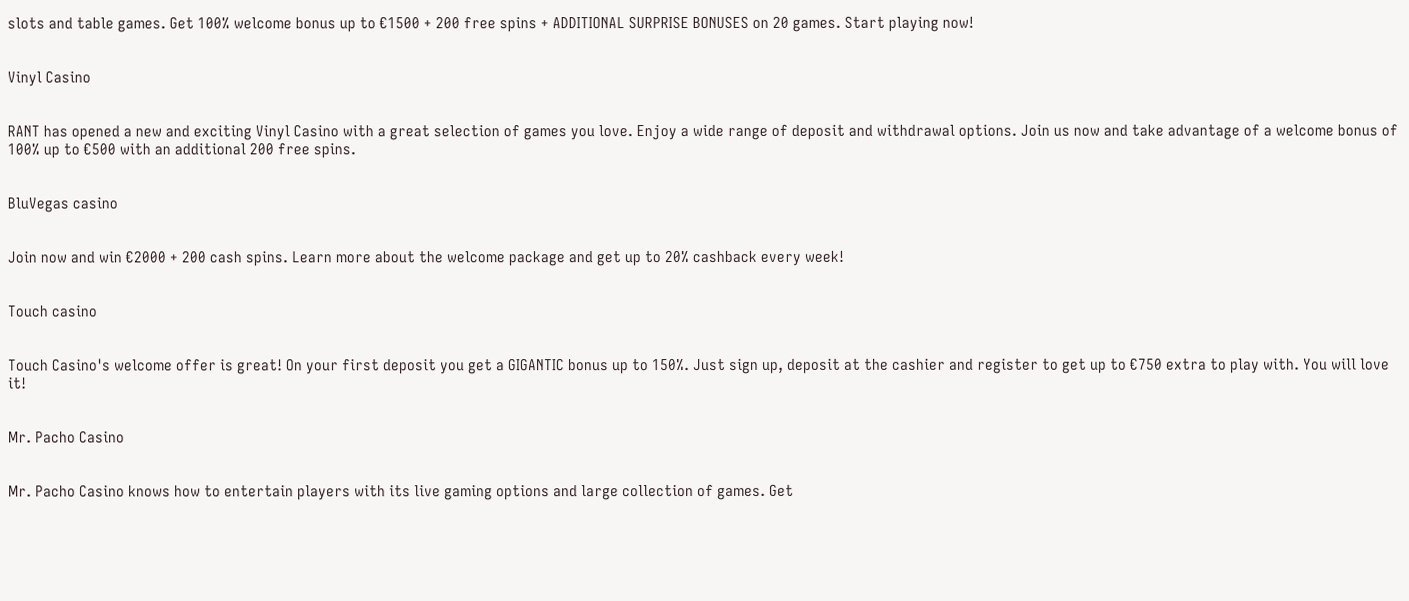slots and table games. Get 100% welcome bonus up to €1500 + 200 free spins + ADDITIONAL SURPRISE BONUSES on 20 games. Start playing now!


Vinyl Casino


RANT has opened a new and exciting Vinyl Casino with a great selection of games you love. Enjoy a wide range of deposit and withdrawal options. Join us now and take advantage of a welcome bonus of 100% up to €500 with an additional 200 free spins.


BluVegas casino


Join now and win €2000 + 200 cash spins. Learn more about the welcome package and get up to 20% cashback every week!


Touch casino


Touch Casino's welcome offer is great! On your first deposit you get a GIGANTIC bonus up to 150%. Just sign up, deposit at the cashier and register to get up to €750 extra to play with. You will love it!


Mr. Pacho Casino


Mr. Pacho Casino knows how to entertain players with its live gaming options and large collection of games. Get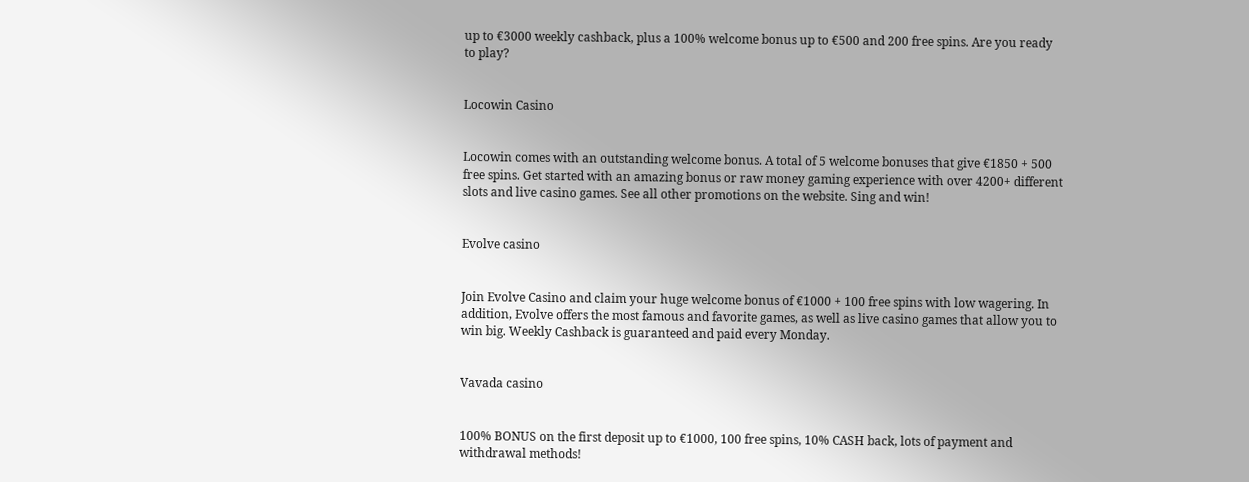up to €3000 weekly cashback, plus a 100% welcome bonus up to €500 and 200 free spins. Are you ready to play?


Locowin Casino


Locowin comes with an outstanding welcome bonus. A total of 5 welcome bonuses that give €1850 + 500 free spins. Get started with an amazing bonus or raw money gaming experience with over 4200+ different slots and live casino games. See all other promotions on the website. Sing and win!


Evolve casino


Join Evolve Casino and claim your huge welcome bonus of €1000 + 100 free spins with low wagering. In addition, Evolve offers the most famous and favorite games, as well as live casino games that allow you to win big. Weekly Cashback is guaranteed and paid every Monday.


Vavada casino


100% BONUS on the first deposit up to €1000, 100 free spins, 10% CASH back, lots of payment and withdrawal methods!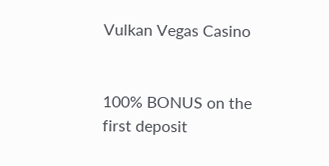Vulkan Vegas Casino


100% BONUS on the first deposit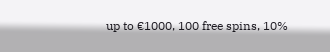up to €1000, 100 free spins, 10%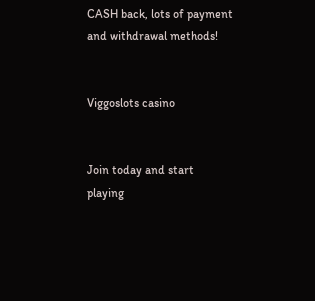CASH back, lots of payment and withdrawal methods!


Viggoslots casino


Join today and start playing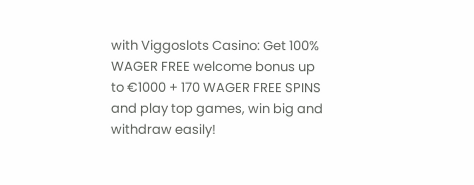with Viggoslots Casino: Get 100% WAGER FREE welcome bonus up to €1000 + 170 WAGER FREE SPINS and play top games, win big and withdraw easily!